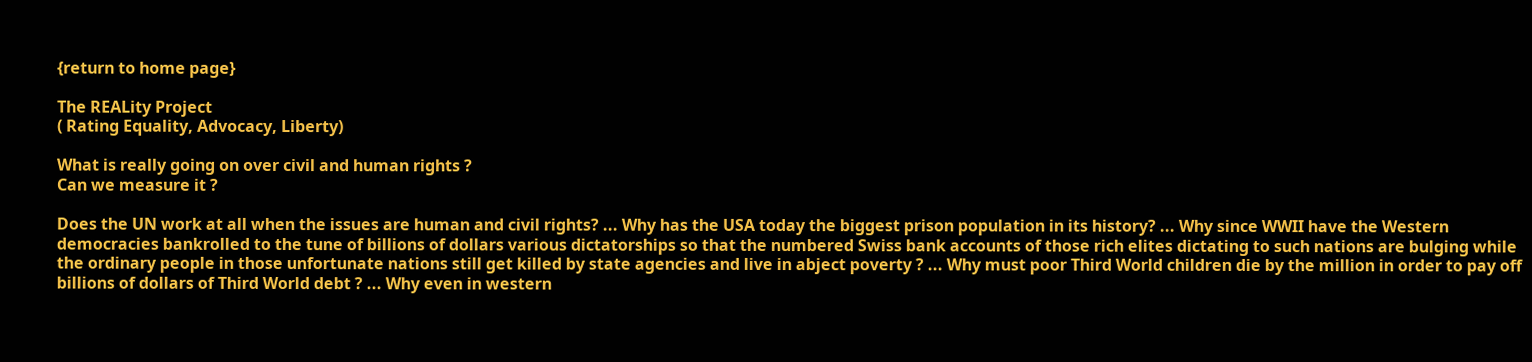{return to home page}

The REALity Project
( Rating Equality, Advocacy, Liberty)

What is really going on over civil and human rights ?
Can we measure it ?

Does the UN work at all when the issues are human and civil rights? ... Why has the USA today the biggest prison population in its history? ... Why since WWII have the Western democracies bankrolled to the tune of billions of dollars various dictatorships so that the numbered Swiss bank accounts of those rich elites dictating to such nations are bulging while the ordinary people in those unfortunate nations still get killed by state agencies and live in abject poverty ? ... Why must poor Third World children die by the million in order to pay off billions of dollars of Third World debt ? ... Why even in western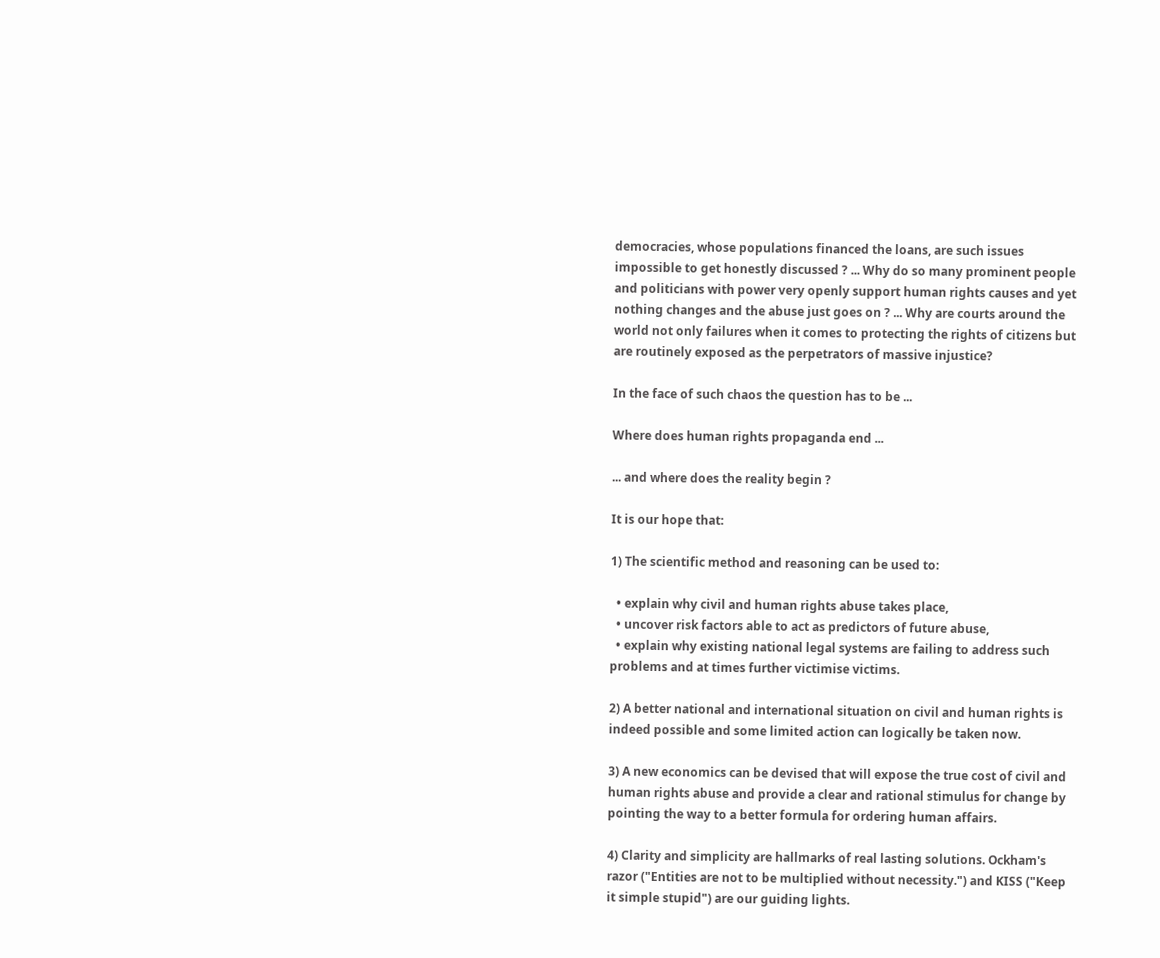democracies, whose populations financed the loans, are such issues impossible to get honestly discussed ? ... Why do so many prominent people and politicians with power very openly support human rights causes and yet nothing changes and the abuse just goes on ? ... Why are courts around the world not only failures when it comes to protecting the rights of citizens but are routinely exposed as the perpetrators of massive injustice?

In the face of such chaos the question has to be ...

Where does human rights propaganda end ...

... and where does the reality begin ?

It is our hope that:

1) The scientific method and reasoning can be used to:

  • explain why civil and human rights abuse takes place,
  • uncover risk factors able to act as predictors of future abuse,
  • explain why existing national legal systems are failing to address such problems and at times further victimise victims.

2) A better national and international situation on civil and human rights is indeed possible and some limited action can logically be taken now.

3) A new economics can be devised that will expose the true cost of civil and human rights abuse and provide a clear and rational stimulus for change by pointing the way to a better formula for ordering human affairs.

4) Clarity and simplicity are hallmarks of real lasting solutions. Ockham's razor ("Entities are not to be multiplied without necessity.") and KISS ("Keep it simple stupid") are our guiding lights.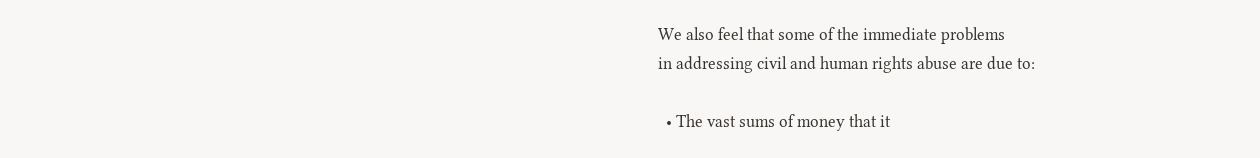We also feel that some of the immediate problems
in addressing civil and human rights abuse are due to:

  • The vast sums of money that it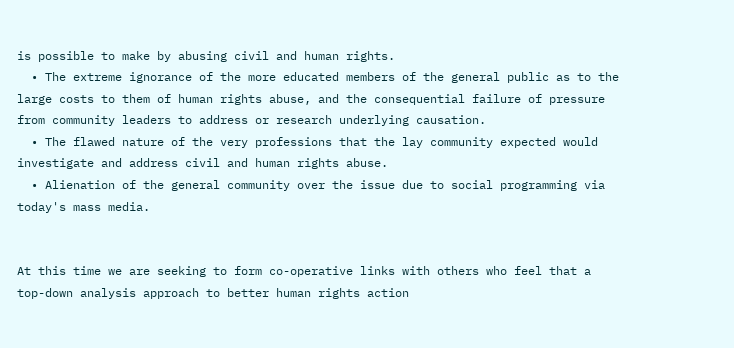is possible to make by abusing civil and human rights.
  • The extreme ignorance of the more educated members of the general public as to the large costs to them of human rights abuse, and the consequential failure of pressure from community leaders to address or research underlying causation.
  • The flawed nature of the very professions that the lay community expected would investigate and address civil and human rights abuse.
  • Alienation of the general community over the issue due to social programming via today's mass media.


At this time we are seeking to form co-operative links with others who feel that a top-down analysis approach to better human rights action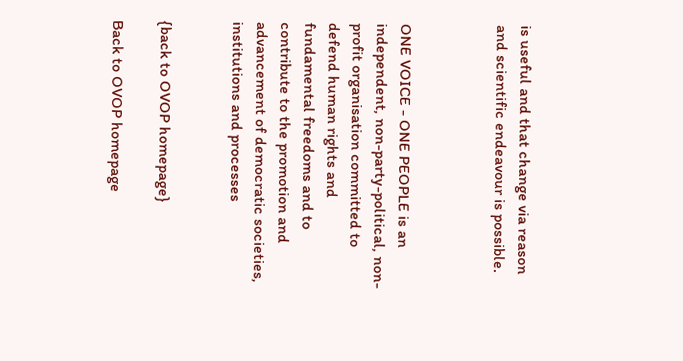is useful and that change via reason and scientific endeavour is possible.



ONE VOICE - ONE PEOPLE is an independent, non-party-political, non-profit organisation committed to defend human rights and fundamental freedoms and to contribute to the promotion and advancement of democratic societies, institutions and processes


{back to OVOP homepage}

Back to OVOP homepage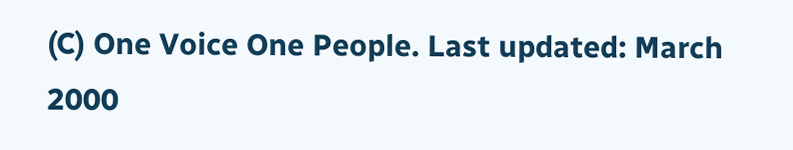(C) One Voice One People. Last updated: March 2000